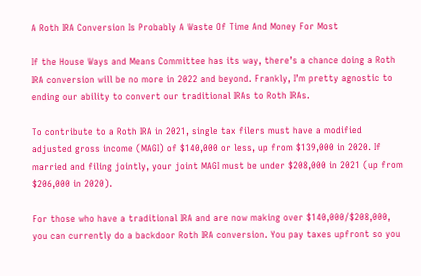A Roth IRA Conversion Is Probably A Waste Of Time And Money For Most

If the House Ways and Means Committee has its way, there’s a chance doing a Roth IRA conversion will be no more in 2022 and beyond. Frankly, I’m pretty agnostic to ending our ability to convert our traditional IRAs to Roth IRAs.

To contribute to a Roth IRA in 2021, single tax filers must have a modified adjusted gross income (MAGI) of $140,000 or less, up from $139,000 in 2020. If married and filing jointly, your joint MAGI must be under $208,000 in 2021 (up from $206,000 in 2020).

For those who have a traditional IRA and are now making over $140,000/$208,000, you can currently do a backdoor Roth IRA conversion. You pay taxes upfront so you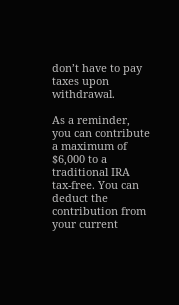don’t have to pay taxes upon withdrawal.

As a reminder, you can contribute a maximum of $6,000 to a traditional IRA tax-free. You can deduct the contribution from your current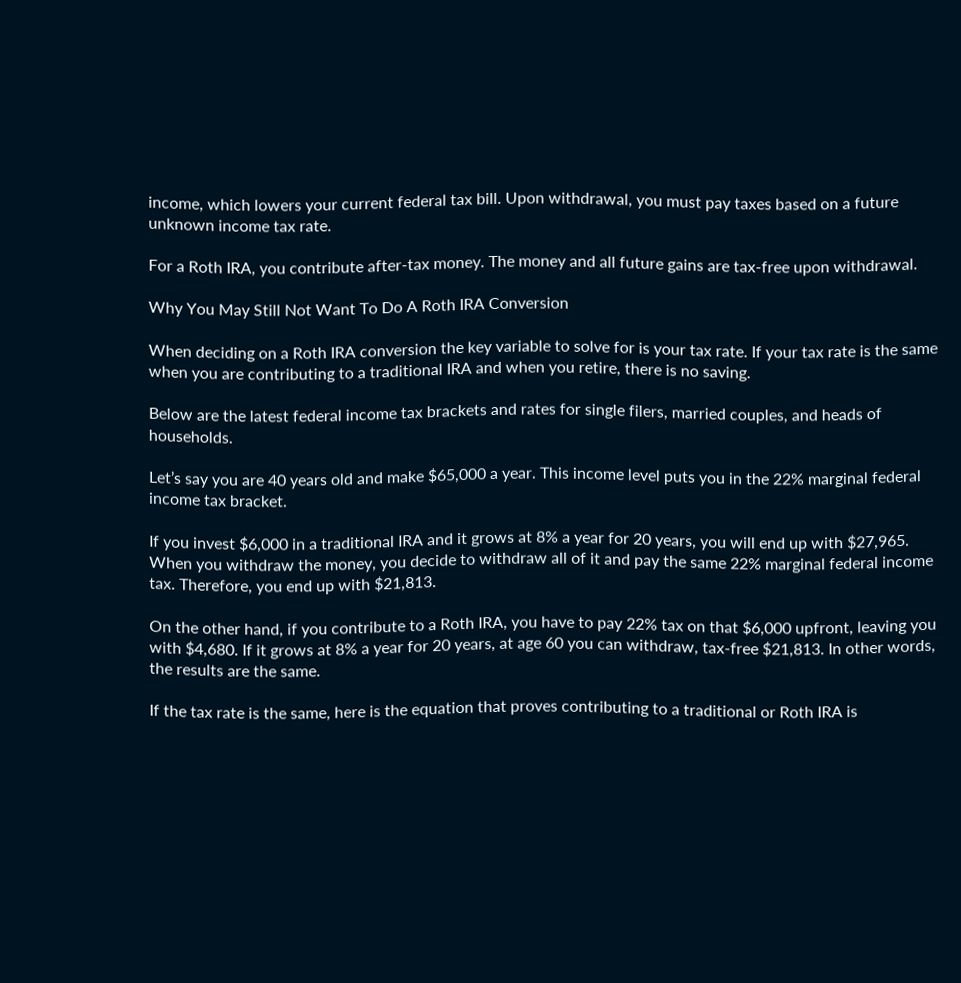income, which lowers your current federal tax bill. Upon withdrawal, you must pay taxes based on a future unknown income tax rate.

For a Roth IRA, you contribute after-tax money. The money and all future gains are tax-free upon withdrawal.

Why You May Still Not Want To Do A Roth IRA Conversion

When deciding on a Roth IRA conversion the key variable to solve for is your tax rate. If your tax rate is the same when you are contributing to a traditional IRA and when you retire, there is no saving.

Below are the latest federal income tax brackets and rates for single filers, married couples, and heads of households.

Let’s say you are 40 years old and make $65,000 a year. This income level puts you in the 22% marginal federal income tax bracket.

If you invest $6,000 in a traditional IRA and it grows at 8% a year for 20 years, you will end up with $27,965. When you withdraw the money, you decide to withdraw all of it and pay the same 22% marginal federal income tax. Therefore, you end up with $21,813.

On the other hand, if you contribute to a Roth IRA, you have to pay 22% tax on that $6,000 upfront, leaving you with $4,680. If it grows at 8% a year for 20 years, at age 60 you can withdraw, tax-free $21,813. In other words, the results are the same.

If the tax rate is the same, here is the equation that proves contributing to a traditional or Roth IRA is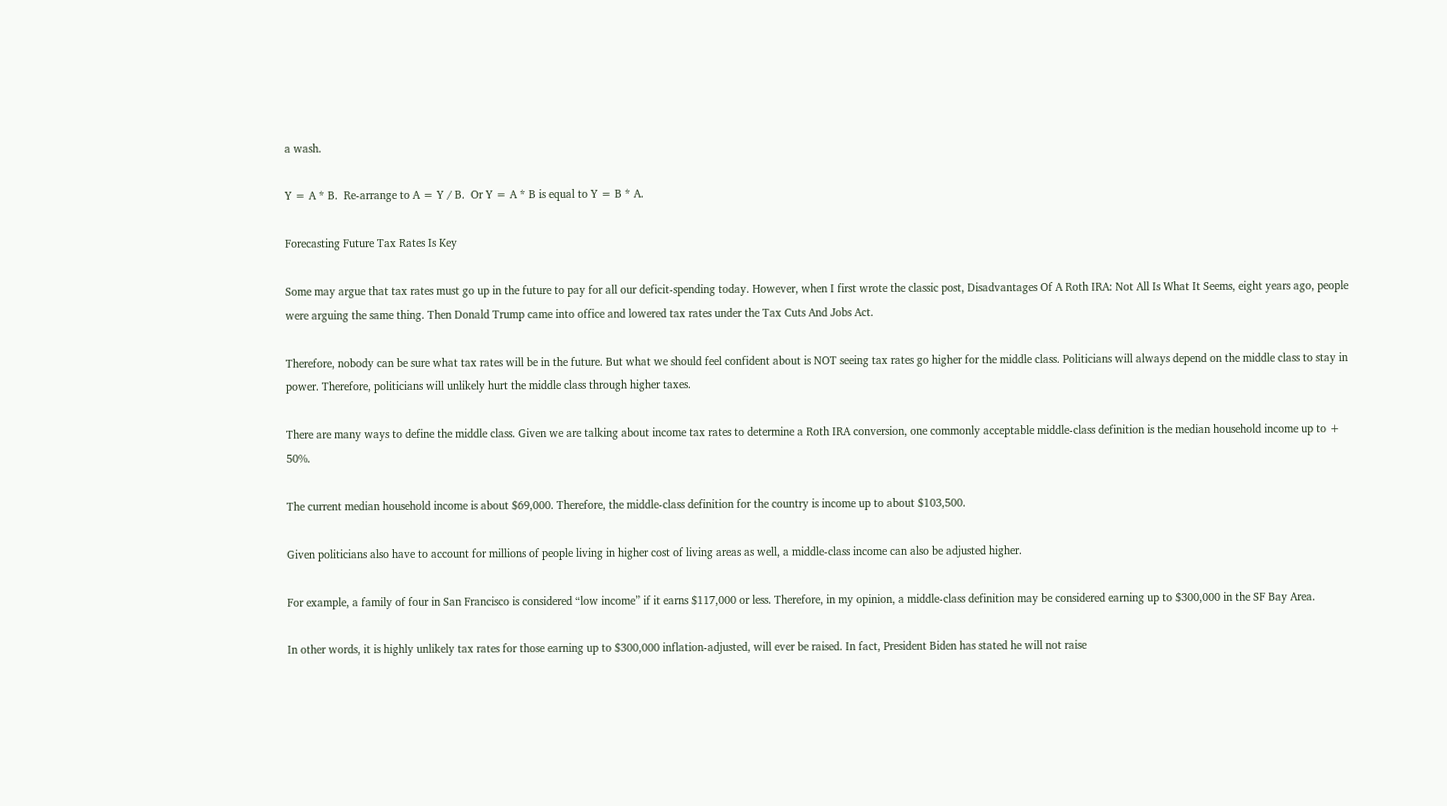a wash.

Y = A * B.  Re-arrange to A = Y / B.  Or Y = A * B is equal to Y = B * A.

Forecasting Future Tax Rates Is Key

Some may argue that tax rates must go up in the future to pay for all our deficit-spending today. However, when I first wrote the classic post, Disadvantages Of A Roth IRA: Not All Is What It Seems, eight years ago, people were arguing the same thing. Then Donald Trump came into office and lowered tax rates under the Tax Cuts And Jobs Act.

Therefore, nobody can be sure what tax rates will be in the future. But what we should feel confident about is NOT seeing tax rates go higher for the middle class. Politicians will always depend on the middle class to stay in power. Therefore, politicians will unlikely hurt the middle class through higher taxes.

There are many ways to define the middle class. Given we are talking about income tax rates to determine a Roth IRA conversion, one commonly acceptable middle-class definition is the median household income up to + 50%.

The current median household income is about $69,000. Therefore, the middle-class definition for the country is income up to about $103,500.

Given politicians also have to account for millions of people living in higher cost of living areas as well, a middle-class income can also be adjusted higher.

For example, a family of four in San Francisco is considered “low income” if it earns $117,000 or less. Therefore, in my opinion, a middle-class definition may be considered earning up to $300,000 in the SF Bay Area.

In other words, it is highly unlikely tax rates for those earning up to $300,000 inflation-adjusted, will ever be raised. In fact, President Biden has stated he will not raise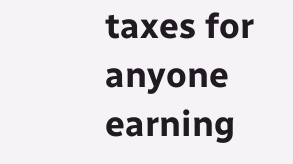taxes for anyone earning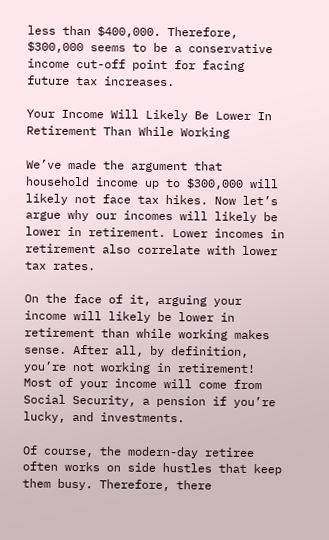less than $400,000. Therefore, $300,000 seems to be a conservative income cut-off point for facing future tax increases.

Your Income Will Likely Be Lower In Retirement Than While Working

We’ve made the argument that household income up to $300,000 will likely not face tax hikes. Now let’s argue why our incomes will likely be lower in retirement. Lower incomes in retirement also correlate with lower tax rates.

On the face of it, arguing your income will likely be lower in retirement than while working makes sense. After all, by definition, you’re not working in retirement! Most of your income will come from Social Security, a pension if you’re lucky, and investments.

Of course, the modern-day retiree often works on side hustles that keep them busy. Therefore, there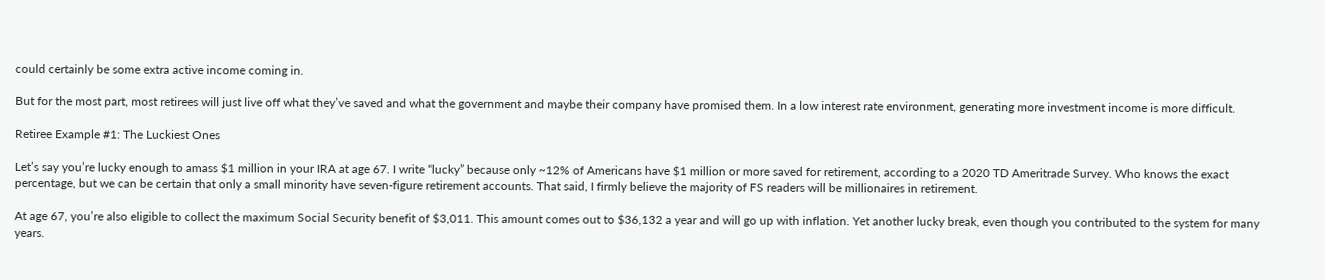could certainly be some extra active income coming in.

But for the most part, most retirees will just live off what they’ve saved and what the government and maybe their company have promised them. In a low interest rate environment, generating more investment income is more difficult.

Retiree Example #1: The Luckiest Ones

Let’s say you’re lucky enough to amass $1 million in your IRA at age 67. I write “lucky” because only ~12% of Americans have $1 million or more saved for retirement, according to a 2020 TD Ameritrade Survey. Who knows the exact percentage, but we can be certain that only a small minority have seven-figure retirement accounts. That said, I firmly believe the majority of FS readers will be millionaires in retirement.

At age 67, you’re also eligible to collect the maximum Social Security benefit of $3,011. This amount comes out to $36,132 a year and will go up with inflation. Yet another lucky break, even though you contributed to the system for many years.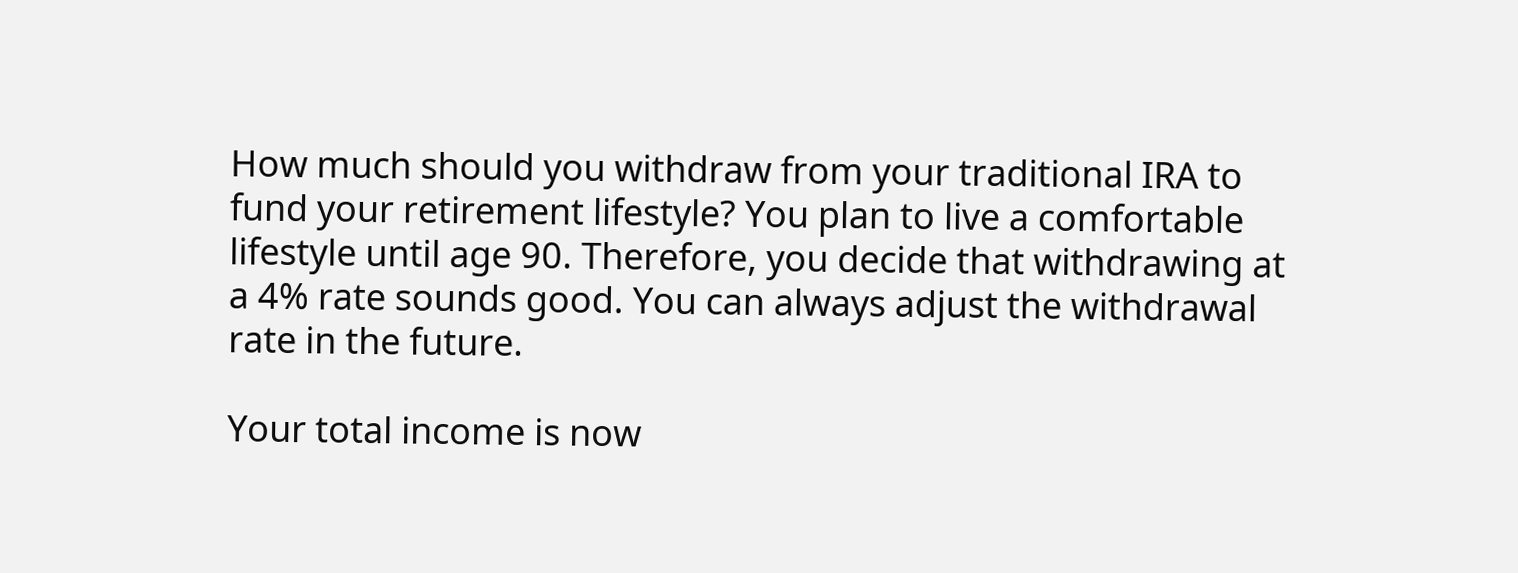How much should you withdraw from your traditional IRA to fund your retirement lifestyle? You plan to live a comfortable lifestyle until age 90. Therefore, you decide that withdrawing at a 4% rate sounds good. You can always adjust the withdrawal rate in the future.

Your total income is now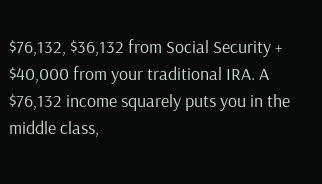$76,132, $36,132 from Social Security + $40,000 from your traditional IRA. A $76,132 income squarely puts you in the middle class,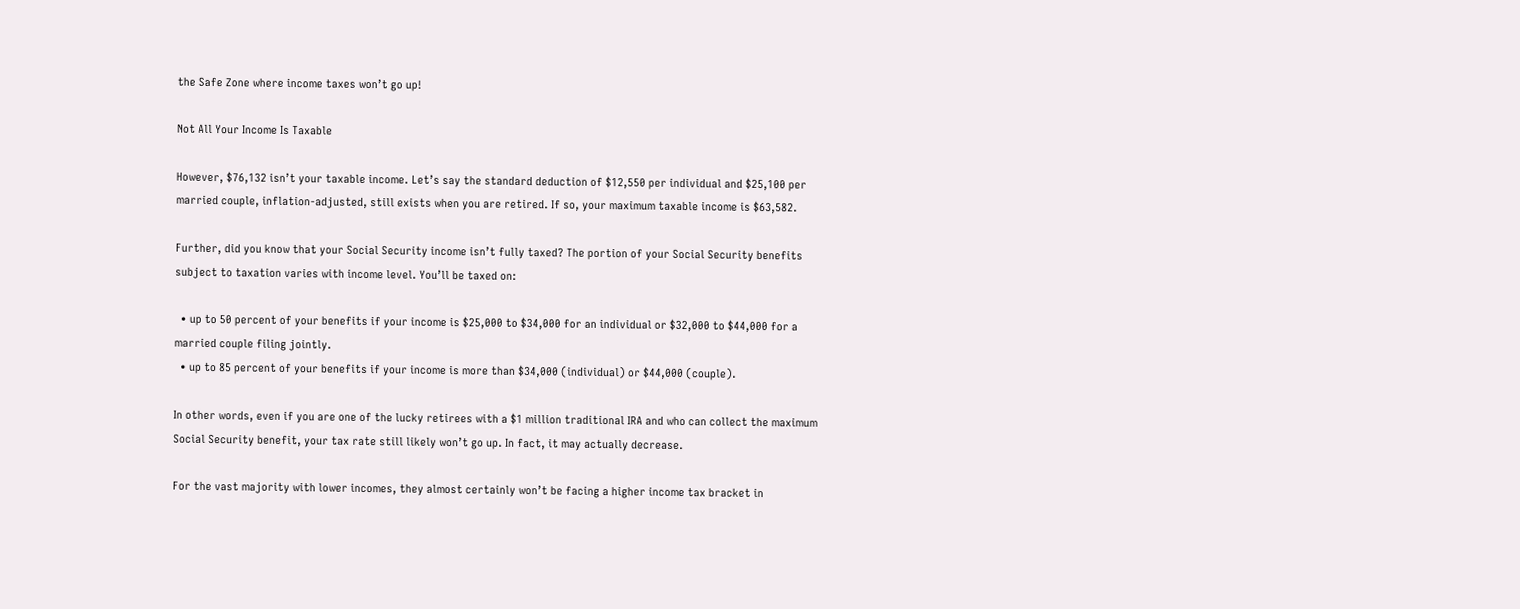the Safe Zone where income taxes won’t go up!

Not All Your Income Is Taxable

However, $76,132 isn’t your taxable income. Let’s say the standard deduction of $12,550 per individual and $25,100 per married couple, inflation-adjusted, still exists when you are retired. If so, your maximum taxable income is $63,582.

Further, did you know that your Social Security income isn’t fully taxed? The portion of your Social Security benefits subject to taxation varies with income level. You’ll be taxed on:

  • up to 50 percent of your benefits if your income is $25,000 to $34,000 for an individual or $32,000 to $44,000 for a married couple filing jointly.
  • up to 85 percent of your benefits if your income is more than $34,000 (individual) or $44,000 (couple).

In other words, even if you are one of the lucky retirees with a $1 million traditional IRA and who can collect the maximum Social Security benefit, your tax rate still likely won’t go up. In fact, it may actually decrease.

For the vast majority with lower incomes, they almost certainly won’t be facing a higher income tax bracket in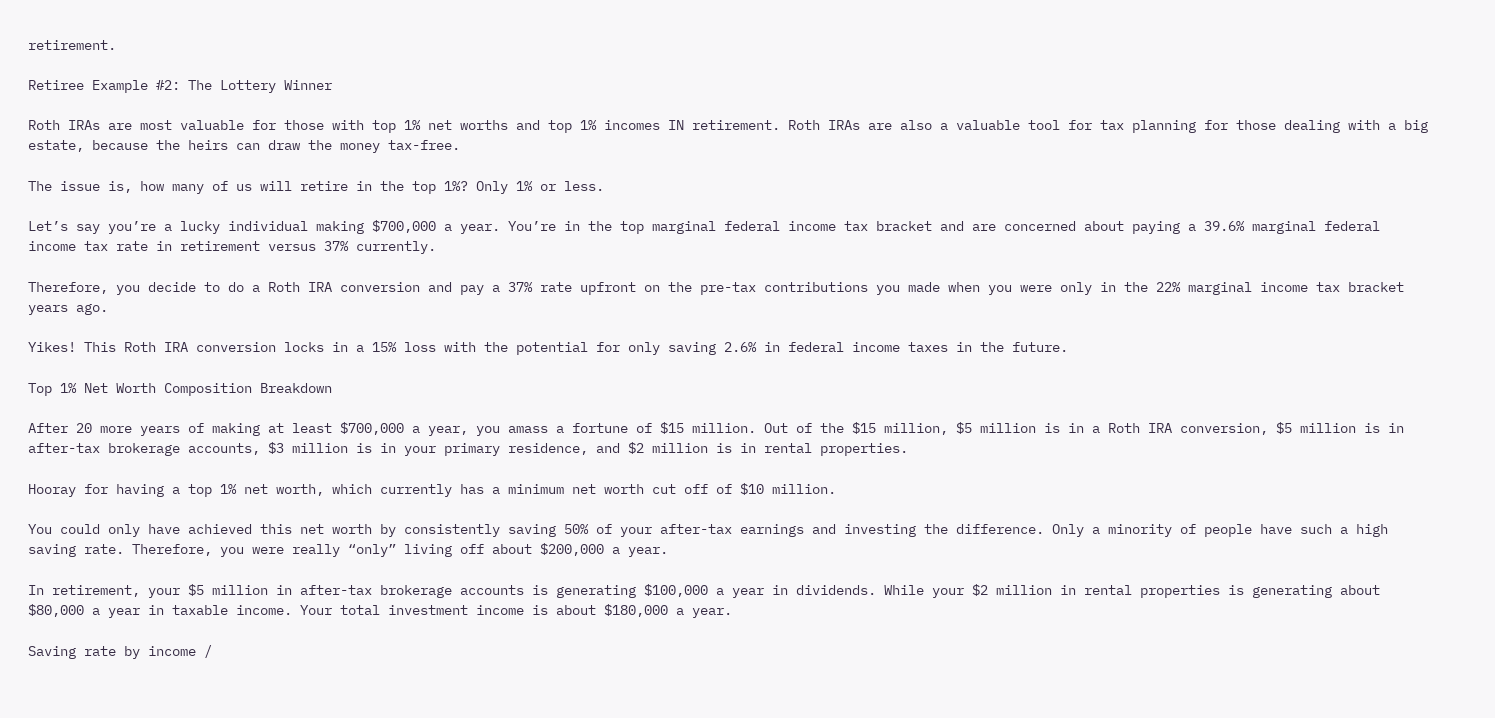retirement.

Retiree Example #2: The Lottery Winner

Roth IRAs are most valuable for those with top 1% net worths and top 1% incomes IN retirement. Roth IRAs are also a valuable tool for tax planning for those dealing with a big estate, because the heirs can draw the money tax-free.

The issue is, how many of us will retire in the top 1%? Only 1% or less.

Let’s say you’re a lucky individual making $700,000 a year. You’re in the top marginal federal income tax bracket and are concerned about paying a 39.6% marginal federal income tax rate in retirement versus 37% currently.

Therefore, you decide to do a Roth IRA conversion and pay a 37% rate upfront on the pre-tax contributions you made when you were only in the 22% marginal income tax bracket years ago.

Yikes! This Roth IRA conversion locks in a 15% loss with the potential for only saving 2.6% in federal income taxes in the future.

Top 1% Net Worth Composition Breakdown

After 20 more years of making at least $700,000 a year, you amass a fortune of $15 million. Out of the $15 million, $5 million is in a Roth IRA conversion, $5 million is in after-tax brokerage accounts, $3 million is in your primary residence, and $2 million is in rental properties.

Hooray for having a top 1% net worth, which currently has a minimum net worth cut off of $10 million.

You could only have achieved this net worth by consistently saving 50% of your after-tax earnings and investing the difference. Only a minority of people have such a high saving rate. Therefore, you were really “only” living off about $200,000 a year.

In retirement, your $5 million in after-tax brokerage accounts is generating $100,000 a year in dividends. While your $2 million in rental properties is generating about $80,000 a year in taxable income. Your total investment income is about $180,000 a year.

Saving rate by income /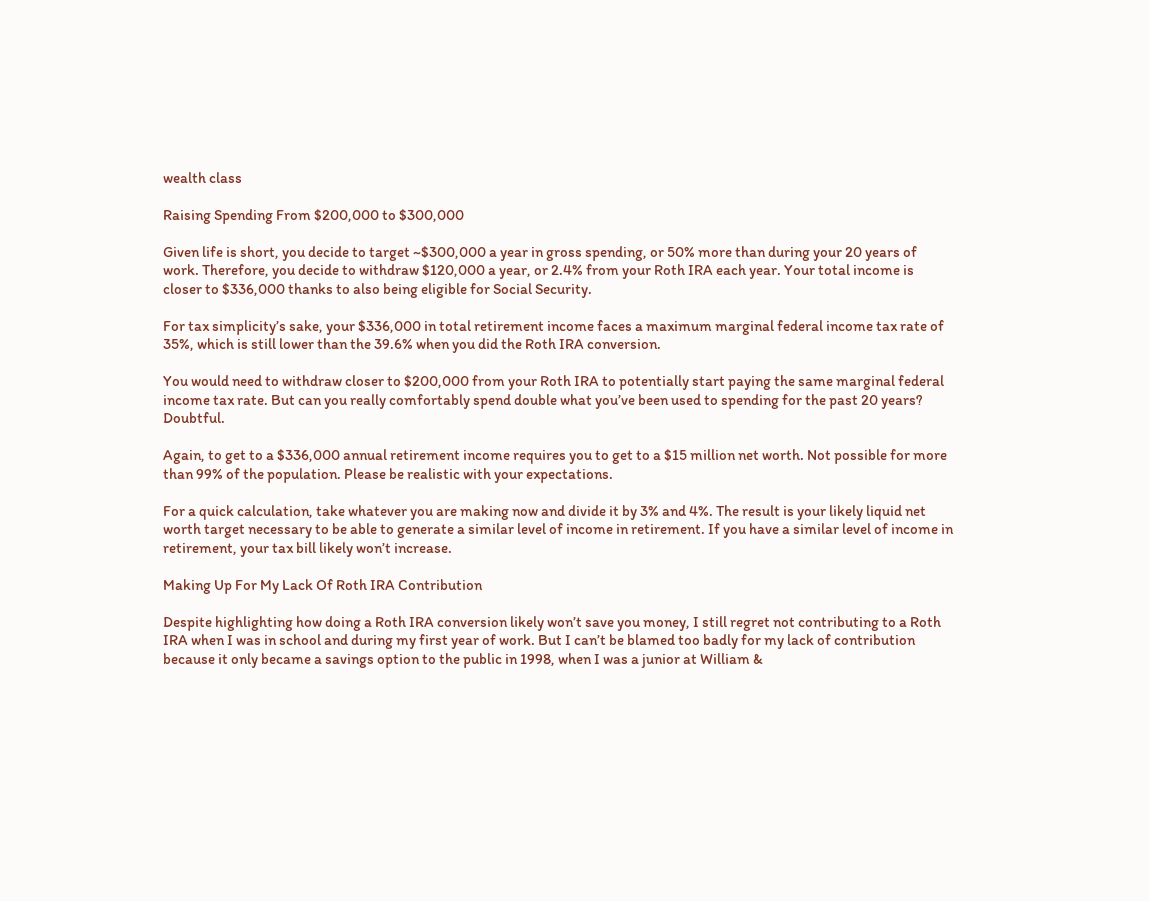wealth class

Raising Spending From $200,000 to $300,000

Given life is short, you decide to target ~$300,000 a year in gross spending, or 50% more than during your 20 years of work. Therefore, you decide to withdraw $120,000 a year, or 2.4% from your Roth IRA each year. Your total income is closer to $336,000 thanks to also being eligible for Social Security.

For tax simplicity’s sake, your $336,000 in total retirement income faces a maximum marginal federal income tax rate of 35%, which is still lower than the 39.6% when you did the Roth IRA conversion.

You would need to withdraw closer to $200,000 from your Roth IRA to potentially start paying the same marginal federal income tax rate. But can you really comfortably spend double what you’ve been used to spending for the past 20 years? Doubtful.

Again, to get to a $336,000 annual retirement income requires you to get to a $15 million net worth. Not possible for more than 99% of the population. Please be realistic with your expectations.

For a quick calculation, take whatever you are making now and divide it by 3% and 4%. The result is your likely liquid net worth target necessary to be able to generate a similar level of income in retirement. If you have a similar level of income in retirement, your tax bill likely won’t increase.

Making Up For My Lack Of Roth IRA Contribution

Despite highlighting how doing a Roth IRA conversion likely won’t save you money, I still regret not contributing to a Roth IRA when I was in school and during my first year of work. But I can’t be blamed too badly for my lack of contribution because it only became a savings option to the public in 1998, when I was a junior at William &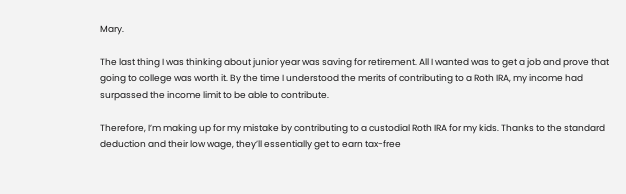Mary.

The last thing I was thinking about junior year was saving for retirement. All I wanted was to get a job and prove that going to college was worth it. By the time I understood the merits of contributing to a Roth IRA, my income had surpassed the income limit to be able to contribute.

Therefore, I’m making up for my mistake by contributing to a custodial Roth IRA for my kids. Thanks to the standard deduction and their low wage, they’ll essentially get to earn tax-free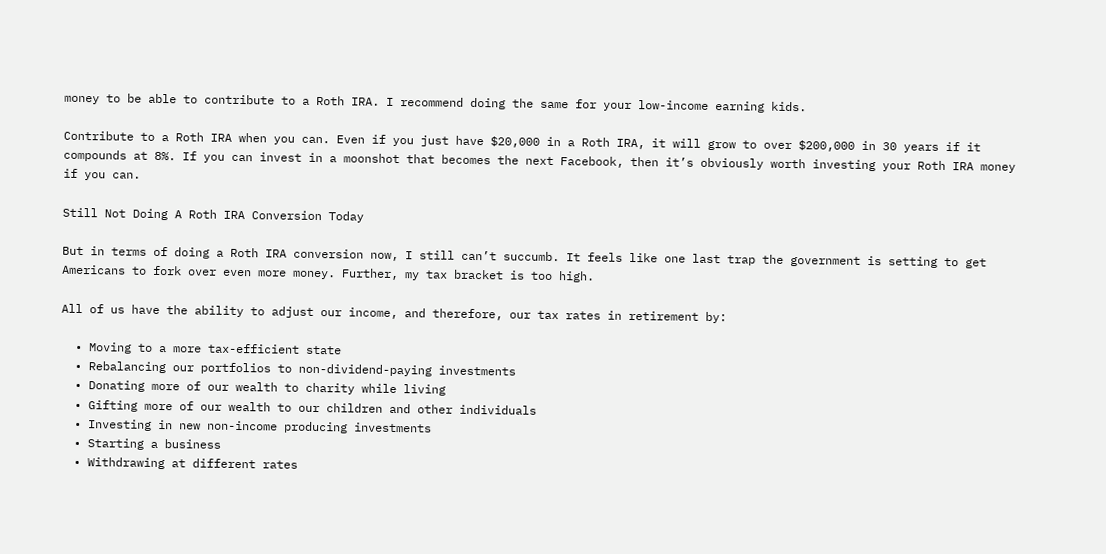money to be able to contribute to a Roth IRA. I recommend doing the same for your low-income earning kids.

Contribute to a Roth IRA when you can. Even if you just have $20,000 in a Roth IRA, it will grow to over $200,000 in 30 years if it compounds at 8%. If you can invest in a moonshot that becomes the next Facebook, then it’s obviously worth investing your Roth IRA money if you can.

Still Not Doing A Roth IRA Conversion Today

But in terms of doing a Roth IRA conversion now, I still can’t succumb. It feels like one last trap the government is setting to get Americans to fork over even more money. Further, my tax bracket is too high.

All of us have the ability to adjust our income, and therefore, our tax rates in retirement by:

  • Moving to a more tax-efficient state
  • Rebalancing our portfolios to non-dividend-paying investments
  • Donating more of our wealth to charity while living
  • Gifting more of our wealth to our children and other individuals
  • Investing in new non-income producing investments
  • Starting a business
  • Withdrawing at different rates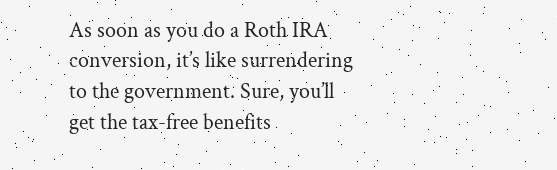As soon as you do a Roth IRA conversion, it’s like surrendering to the government. Sure, you’ll get the tax-free benefits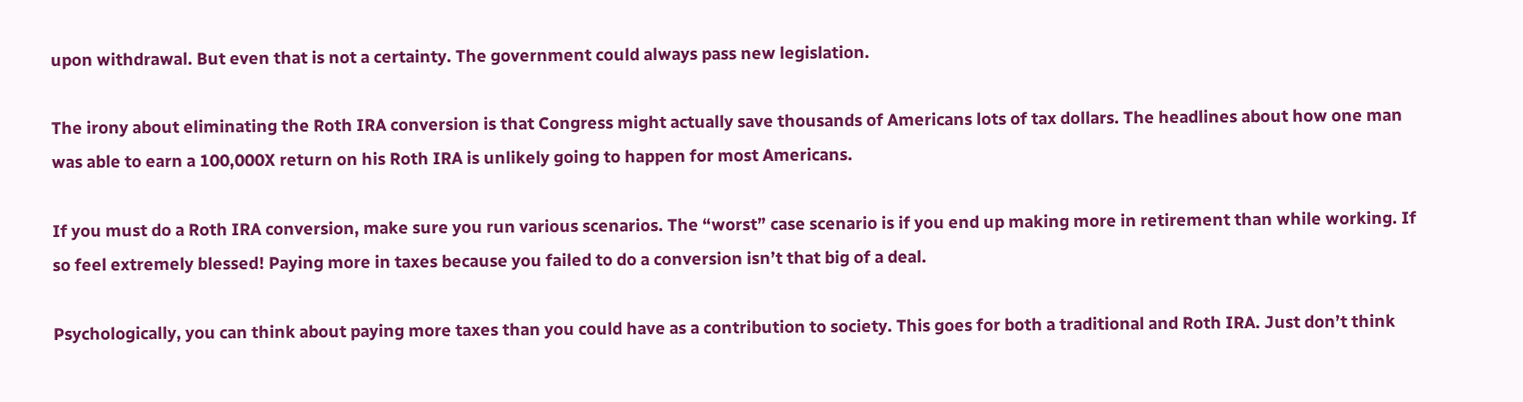upon withdrawal. But even that is not a certainty. The government could always pass new legislation.

The irony about eliminating the Roth IRA conversion is that Congress might actually save thousands of Americans lots of tax dollars. The headlines about how one man was able to earn a 100,000X return on his Roth IRA is unlikely going to happen for most Americans.

If you must do a Roth IRA conversion, make sure you run various scenarios. The “worst” case scenario is if you end up making more in retirement than while working. If so feel extremely blessed! Paying more in taxes because you failed to do a conversion isn’t that big of a deal.

Psychologically, you can think about paying more taxes than you could have as a contribution to society. This goes for both a traditional and Roth IRA. Just don’t think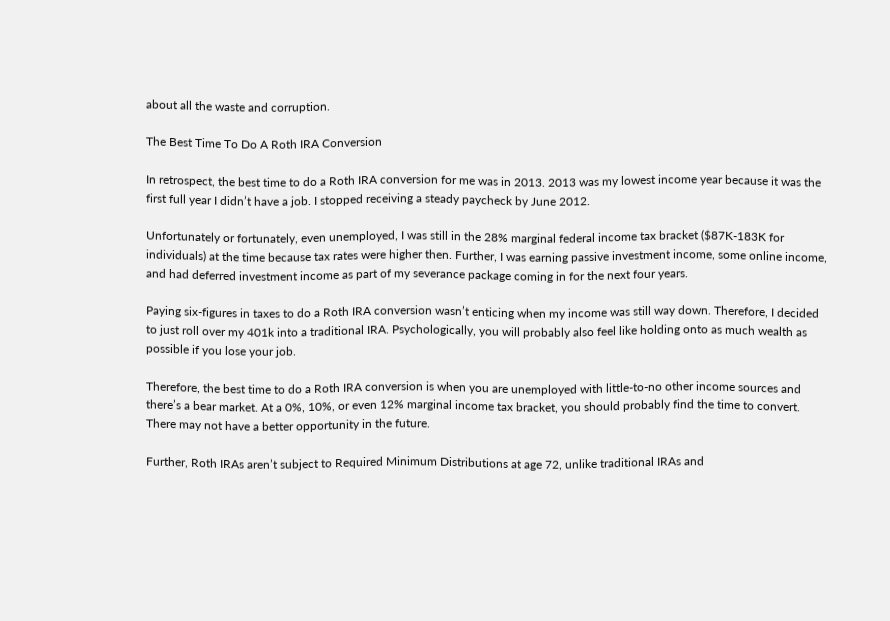about all the waste and corruption.

The Best Time To Do A Roth IRA Conversion

In retrospect, the best time to do a Roth IRA conversion for me was in 2013. 2013 was my lowest income year because it was the first full year I didn’t have a job. I stopped receiving a steady paycheck by June 2012.

Unfortunately or fortunately, even unemployed, I was still in the 28% marginal federal income tax bracket ($87K-183K for individuals) at the time because tax rates were higher then. Further, I was earning passive investment income, some online income, and had deferred investment income as part of my severance package coming in for the next four years.

Paying six-figures in taxes to do a Roth IRA conversion wasn’t enticing when my income was still way down. Therefore, I decided to just roll over my 401k into a traditional IRA. Psychologically, you will probably also feel like holding onto as much wealth as possible if you lose your job.

Therefore, the best time to do a Roth IRA conversion is when you are unemployed with little-to-no other income sources and there’s a bear market. At a 0%, 10%, or even 12% marginal income tax bracket, you should probably find the time to convert. There may not have a better opportunity in the future.

Further, Roth IRAs aren’t subject to Required Minimum Distributions at age 72, unlike traditional IRAs and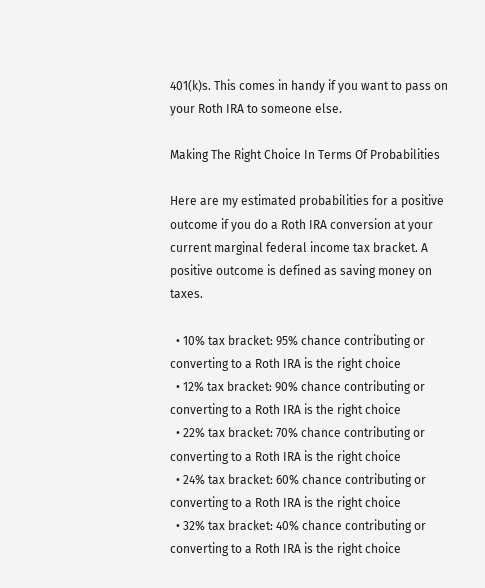401(k)s. This comes in handy if you want to pass on your Roth IRA to someone else.

Making The Right Choice In Terms Of Probabilities

Here are my estimated probabilities for a positive outcome if you do a Roth IRA conversion at your current marginal federal income tax bracket. A positive outcome is defined as saving money on taxes.

  • 10% tax bracket: 95% chance contributing or converting to a Roth IRA is the right choice
  • 12% tax bracket: 90% chance contributing or converting to a Roth IRA is the right choice
  • 22% tax bracket: 70% chance contributing or converting to a Roth IRA is the right choice
  • 24% tax bracket: 60% chance contributing or converting to a Roth IRA is the right choice
  • 32% tax bracket: 40% chance contributing or converting to a Roth IRA is the right choice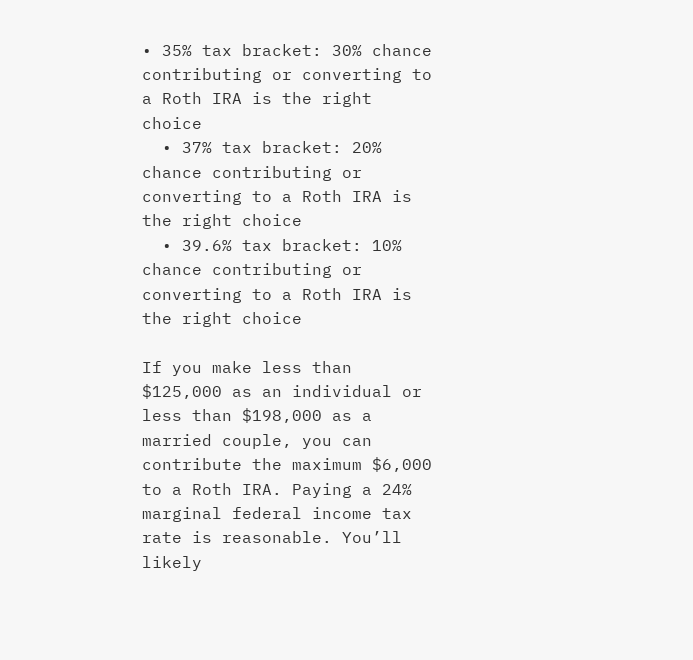• 35% tax bracket: 30% chance contributing or converting to a Roth IRA is the right choice
  • 37% tax bracket: 20% chance contributing or converting to a Roth IRA is the right choice
  • 39.6% tax bracket: 10% chance contributing or converting to a Roth IRA is the right choice

If you make less than $125,000 as an individual or less than $198,000 as a married couple, you can contribute the maximum $6,000 to a Roth IRA. Paying a 24% marginal federal income tax rate is reasonable. You’ll likely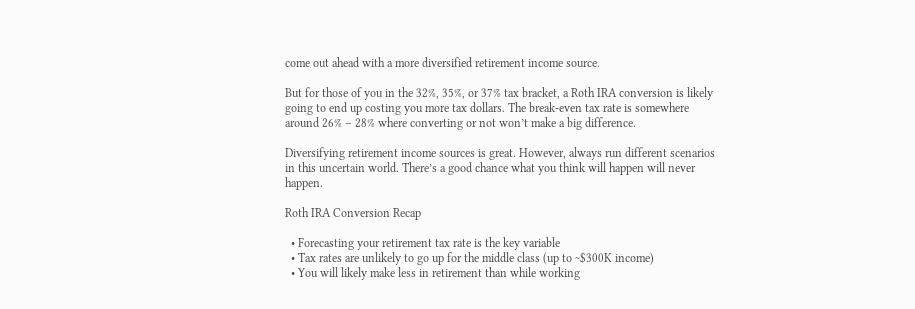come out ahead with a more diversified retirement income source.

But for those of you in the 32%, 35%, or 37% tax bracket, a Roth IRA conversion is likely going to end up costing you more tax dollars. The break-even tax rate is somewhere around 26% – 28% where converting or not won’t make a big difference.

Diversifying retirement income sources is great. However, always run different scenarios in this uncertain world. There’s a good chance what you think will happen will never happen.

Roth IRA Conversion Recap

  • Forecasting your retirement tax rate is the key variable
  • Tax rates are unlikely to go up for the middle class (up to ~$300K income)
  • You will likely make less in retirement than while working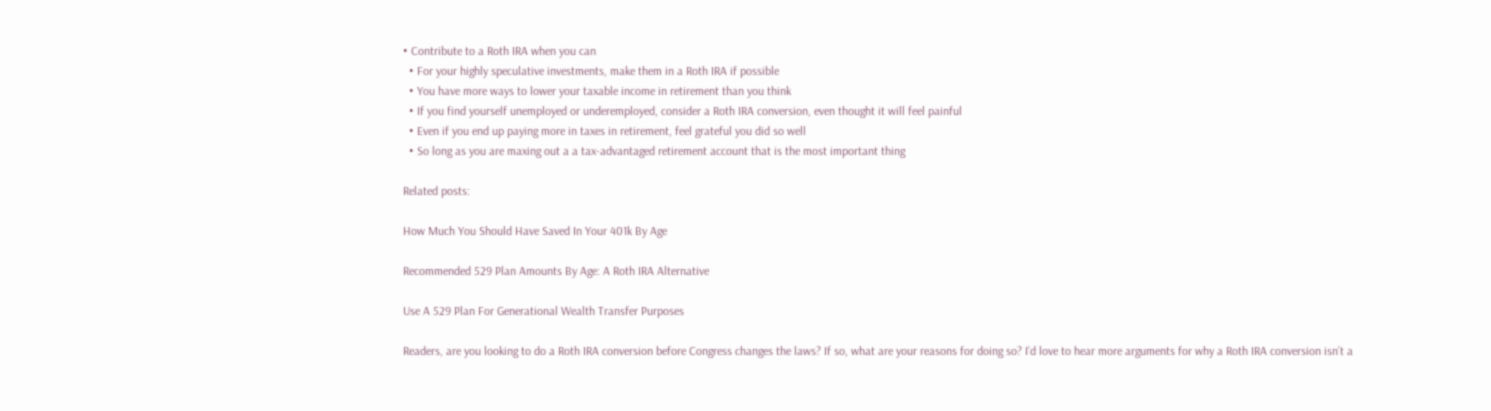• Contribute to a Roth IRA when you can
  • For your highly speculative investments, make them in a Roth IRA if possible
  • You have more ways to lower your taxable income in retirement than you think
  • If you find yourself unemployed or underemployed, consider a Roth IRA conversion, even thought it will feel painful
  • Even if you end up paying more in taxes in retirement, feel grateful you did so well
  • So long as you are maxing out a a tax-advantaged retirement account that is the most important thing

Related posts:

How Much You Should Have Saved In Your 401k By Age

Recommended 529 Plan Amounts By Age: A Roth IRA Alternative

Use A 529 Plan For Generational Wealth Transfer Purposes

Readers, are you looking to do a Roth IRA conversion before Congress changes the laws? If so, what are your reasons for doing so? I’d love to hear more arguments for why a Roth IRA conversion isn’t a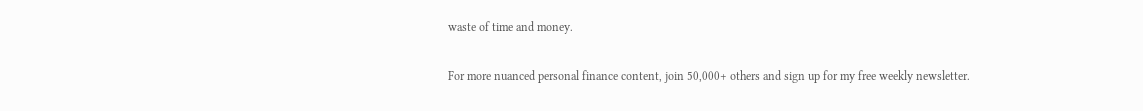waste of time and money.

For more nuanced personal finance content, join 50,000+ others and sign up for my free weekly newsletter.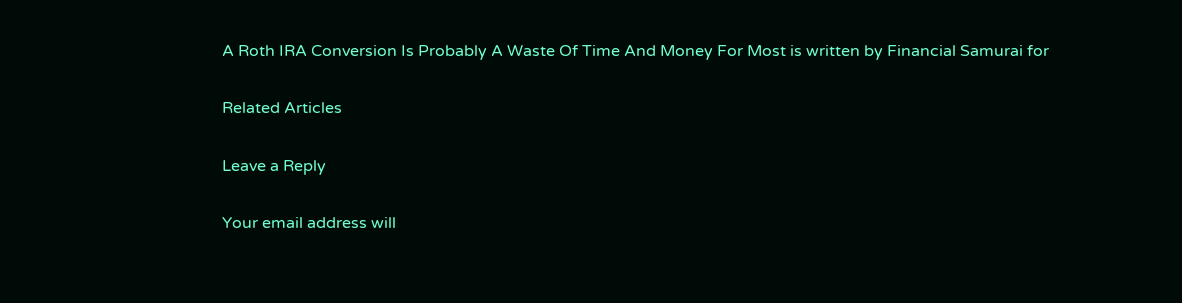A Roth IRA Conversion Is Probably A Waste Of Time And Money For Most is written by Financial Samurai for

Related Articles

Leave a Reply

Your email address will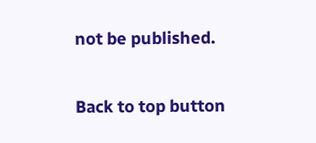not be published.

Back to top button